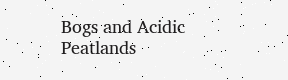Bogs and Acidic Peatlands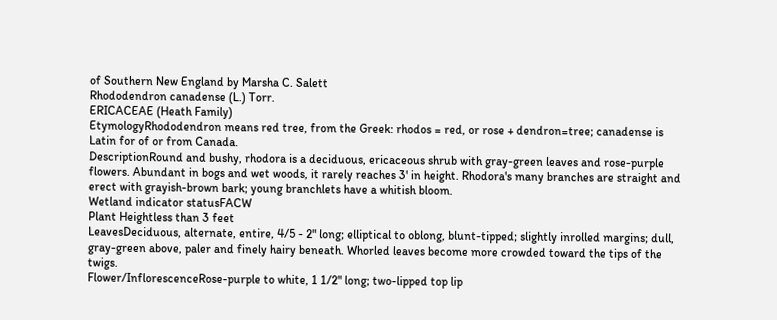of Southern New England by Marsha C. Salett
Rhododendron canadense (L.) Torr.
ERICACEAE (Heath Family)
EtymologyRhododendron means red tree, from the Greek: rhodos = red, or rose + dendron=tree; canadense is Latin for of or from Canada.
DescriptionRound and bushy, rhodora is a deciduous, ericaceous shrub with gray-green leaves and rose-purple flowers. Abundant in bogs and wet woods, it rarely reaches 3' in height. Rhodora's many branches are straight and erect with grayish-brown bark; young branchlets have a whitish bloom.
Wetland indicator statusFACW
Plant Heightless than 3 feet
LeavesDeciduous, alternate, entire, 4/5 - 2" long; elliptical to oblong, blunt-tipped; slightly inrolled margins; dull, gray-green above, paler and finely hairy beneath. Whorled leaves become more crowded toward the tips of the twigs.
Flower/InflorescenceRose-purple to white, 1 1/2" long; two-lipped top lip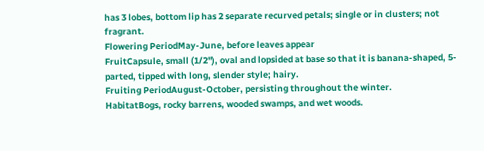has 3 lobes, bottom lip has 2 separate recurved petals; single or in clusters; not fragrant.
Flowering PeriodMay-June, before leaves appear
FruitCapsule, small (1/2"), oval and lopsided at base so that it is banana-shaped, 5-parted, tipped with long, slender style; hairy.
Fruiting PeriodAugust-October, persisting throughout the winter.
HabitatBogs, rocky barrens, wooded swamps, and wet woods.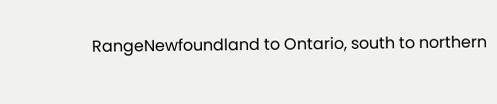RangeNewfoundland to Ontario, south to northern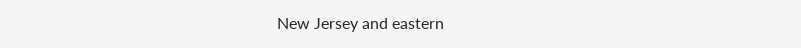New Jersey and eastern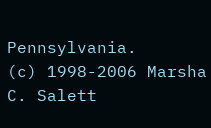Pennsylvania.
(c) 1998-2006 Marsha C. Salett